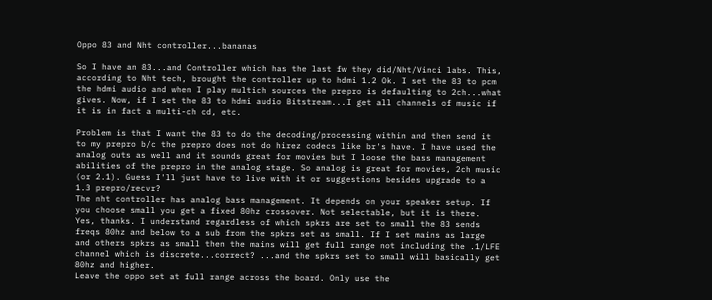Oppo 83 and Nht controller...bananas

So I have an 83...and Controller which has the last fw they did/Nht/Vinci labs. This, according to Nht tech, brought the controller up to hdmi 1.2 Ok. I set the 83 to pcm the hdmi audio and when I play multich sources the prepro is defaulting to 2ch...what gives. Now, if I set the 83 to hdmi audio Bitstream...I get all channels of music if it is in fact a multi-ch cd, etc.

Problem is that I want the 83 to do the decoding/processing within and then send it to my prepro b/c the prepro does not do hirez codecs like br's have. I have used the analog outs as well and it sounds great for movies but I loose the bass management abilities of the prepro in the analog stage. So analog is great for movies, 2ch music (or 2.1). Guess I'll just have to live with it or suggestions besides upgrade to a 1.3 prepro/recvr?
The nht controller has analog bass management. It depends on your speaker setup. If you choose small you get a fixed 80hz crossover. Not selectable, but it is there.
Yes, thanks. I understand regardless of which spkrs are set to small the 83 sends freqs 80hz and below to a sub from the spkrs set as small. If I set mains as large and others spkrs as small then the mains will get full range not including the .1/LFE channel which is discrete...correct? ...and the spkrs set to small will basically get 80hz and higher.
Leave the oppo set at full range across the board. Only use the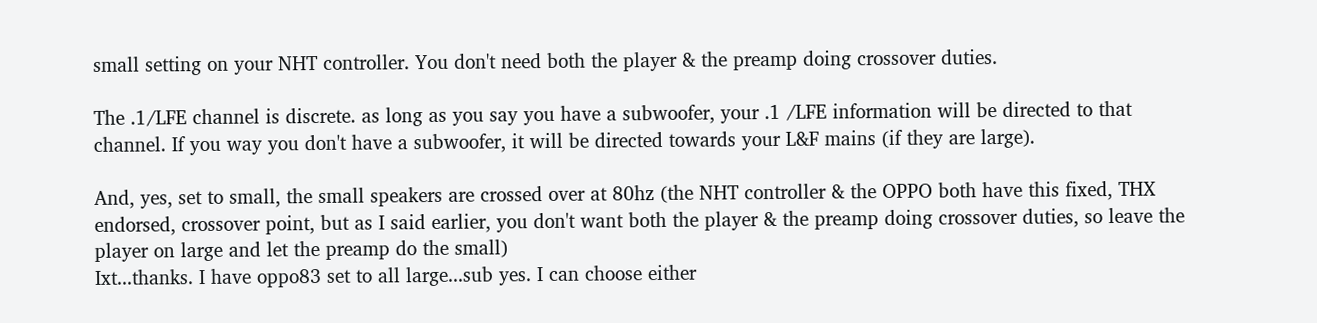small setting on your NHT controller. You don't need both the player & the preamp doing crossover duties.

The .1/LFE channel is discrete. as long as you say you have a subwoofer, your .1 /LFE information will be directed to that channel. If you way you don't have a subwoofer, it will be directed towards your L&F mains (if they are large).

And, yes, set to small, the small speakers are crossed over at 80hz (the NHT controller & the OPPO both have this fixed, THX endorsed, crossover point, but as I said earlier, you don't want both the player & the preamp doing crossover duties, so leave the player on large and let the preamp do the small)
Ixt...thanks. I have oppo83 set to all large...sub yes. I can choose either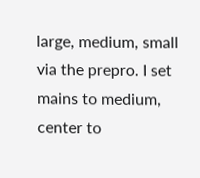large, medium, small via the prepro. I set mains to medium, center to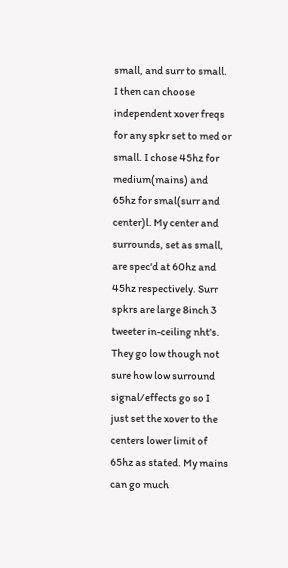small, and surr to small. I then can choose independent xover freqs for any spkr set to med or small. I chose 45hz for medium(mains) and 65hz for smal(surr and center)l. My center and surrounds, set as small, are spec'd at 60hz and 45hz respectively. Surr spkrs are large 8inch 3 tweeter in-ceiling nht's. They go low though not sure how low surround signal/effects go so I just set the xover to the centers lower limit of 65hz as stated. My mains can go much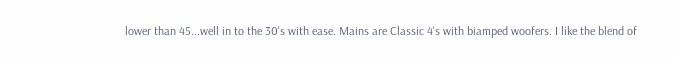lower than 45...well in to the 30's with ease. Mains are Classic 4's with biamped woofers. I like the blend of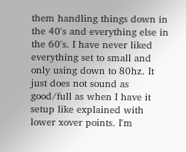them handling things down in the 40's and everything else in the 60's. I have never liked everything set to small and only using down to 80hz. It just does not sound as good/full as when I have it setup like explained with lower xover points. I'm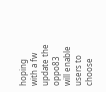hoping with a fw update the oppo83 will enable users to choose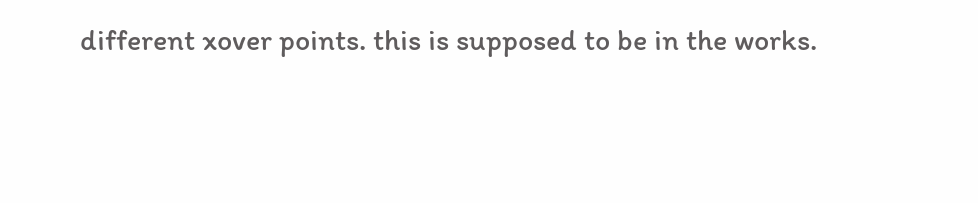different xover points. this is supposed to be in the works.